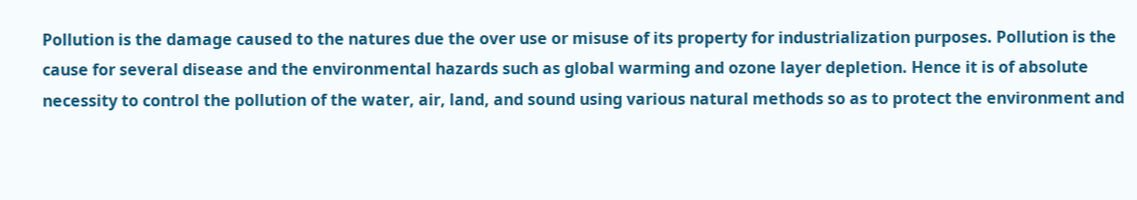Pollution is the damage caused to the natures due the over use or misuse of its property for industrialization purposes. Pollution is the cause for several disease and the environmental hazards such as global warming and ozone layer depletion. Hence it is of absolute necessity to control the pollution of the water, air, land, and sound using various natural methods so as to protect the environment and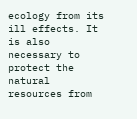ecology from its ill effects. It is also necessary to protect the natural resources from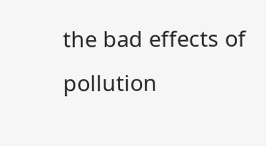the bad effects of pollution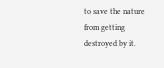to save the nature from getting destroyed by it.